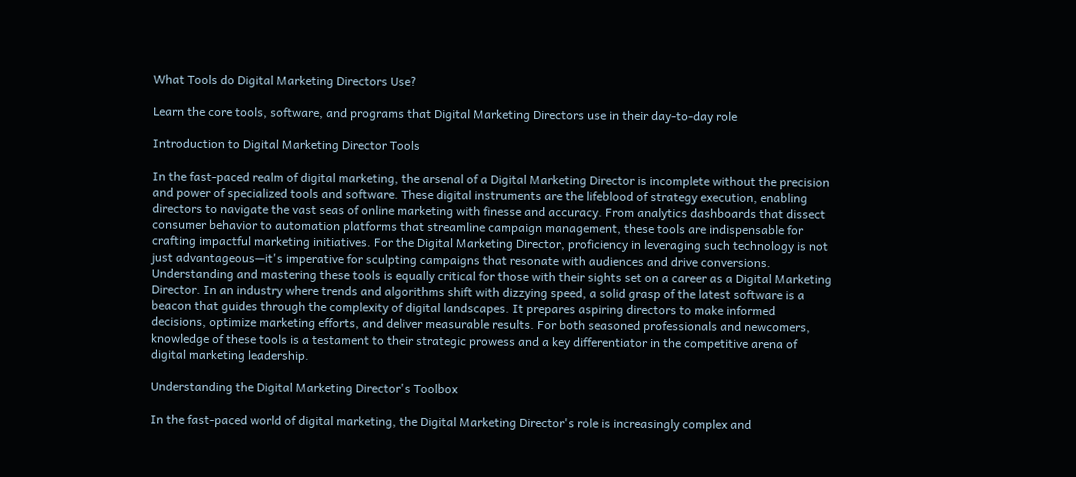What Tools do Digital Marketing Directors Use?

Learn the core tools, software, and programs that Digital Marketing Directors use in their day-to-day role

Introduction to Digital Marketing Director Tools

In the fast-paced realm of digital marketing, the arsenal of a Digital Marketing Director is incomplete without the precision and power of specialized tools and software. These digital instruments are the lifeblood of strategy execution, enabling directors to navigate the vast seas of online marketing with finesse and accuracy. From analytics dashboards that dissect consumer behavior to automation platforms that streamline campaign management, these tools are indispensable for crafting impactful marketing initiatives. For the Digital Marketing Director, proficiency in leveraging such technology is not just advantageous—it's imperative for sculpting campaigns that resonate with audiences and drive conversions. Understanding and mastering these tools is equally critical for those with their sights set on a career as a Digital Marketing Director. In an industry where trends and algorithms shift with dizzying speed, a solid grasp of the latest software is a beacon that guides through the complexity of digital landscapes. It prepares aspiring directors to make informed decisions, optimize marketing efforts, and deliver measurable results. For both seasoned professionals and newcomers, knowledge of these tools is a testament to their strategic prowess and a key differentiator in the competitive arena of digital marketing leadership.

Understanding the Digital Marketing Director's Toolbox

In the fast-paced world of digital marketing, the Digital Marketing Director's role is increasingly complex and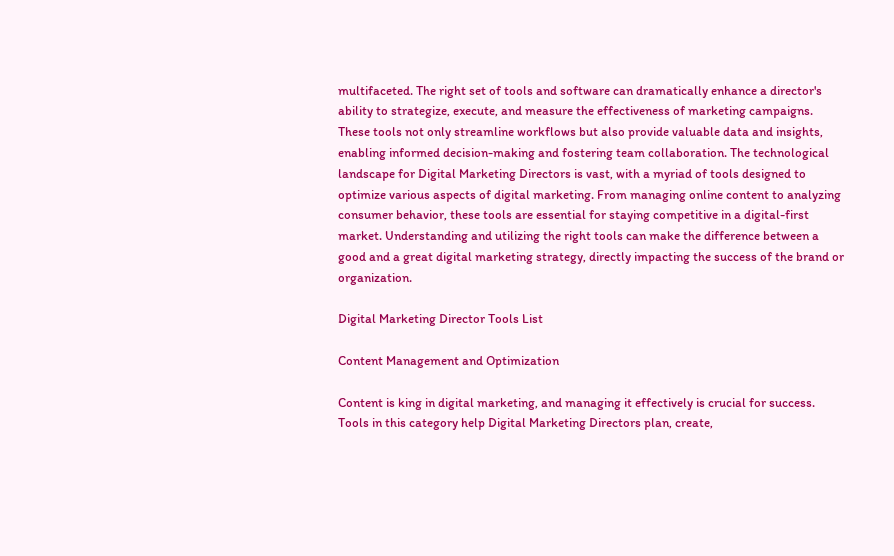multifaceted. The right set of tools and software can dramatically enhance a director's ability to strategize, execute, and measure the effectiveness of marketing campaigns. These tools not only streamline workflows but also provide valuable data and insights, enabling informed decision-making and fostering team collaboration. The technological landscape for Digital Marketing Directors is vast, with a myriad of tools designed to optimize various aspects of digital marketing. From managing online content to analyzing consumer behavior, these tools are essential for staying competitive in a digital-first market. Understanding and utilizing the right tools can make the difference between a good and a great digital marketing strategy, directly impacting the success of the brand or organization.

Digital Marketing Director Tools List

Content Management and Optimization

Content is king in digital marketing, and managing it effectively is crucial for success. Tools in this category help Digital Marketing Directors plan, create,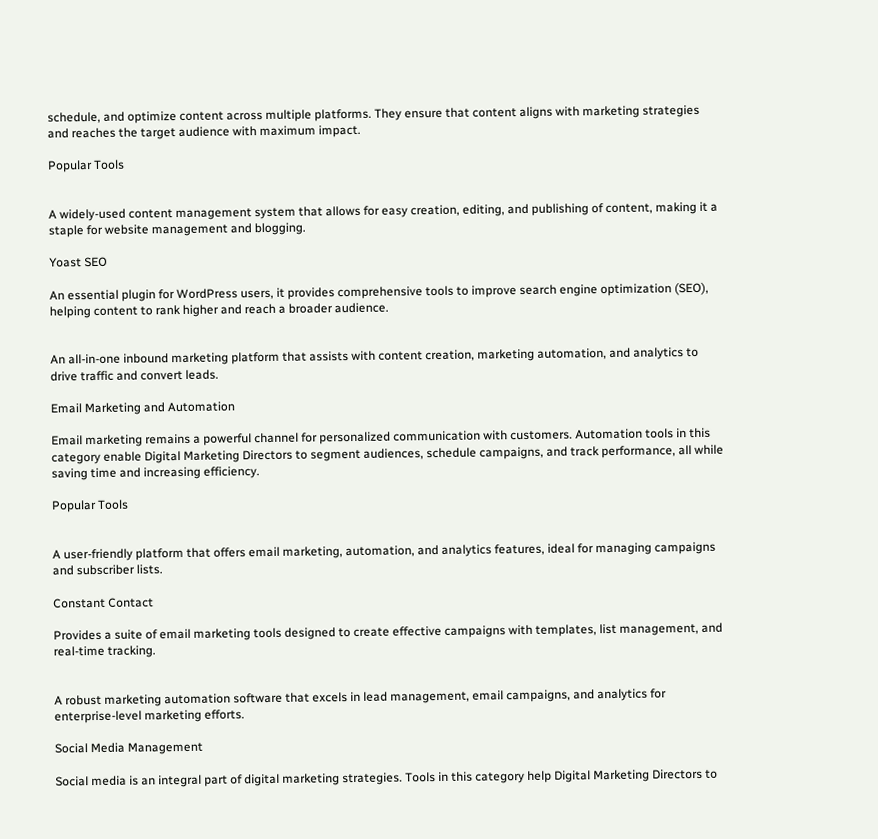schedule, and optimize content across multiple platforms. They ensure that content aligns with marketing strategies and reaches the target audience with maximum impact.

Popular Tools


A widely-used content management system that allows for easy creation, editing, and publishing of content, making it a staple for website management and blogging.

Yoast SEO

An essential plugin for WordPress users, it provides comprehensive tools to improve search engine optimization (SEO), helping content to rank higher and reach a broader audience.


An all-in-one inbound marketing platform that assists with content creation, marketing automation, and analytics to drive traffic and convert leads.

Email Marketing and Automation

Email marketing remains a powerful channel for personalized communication with customers. Automation tools in this category enable Digital Marketing Directors to segment audiences, schedule campaigns, and track performance, all while saving time and increasing efficiency.

Popular Tools


A user-friendly platform that offers email marketing, automation, and analytics features, ideal for managing campaigns and subscriber lists.

Constant Contact

Provides a suite of email marketing tools designed to create effective campaigns with templates, list management, and real-time tracking.


A robust marketing automation software that excels in lead management, email campaigns, and analytics for enterprise-level marketing efforts.

Social Media Management

Social media is an integral part of digital marketing strategies. Tools in this category help Digital Marketing Directors to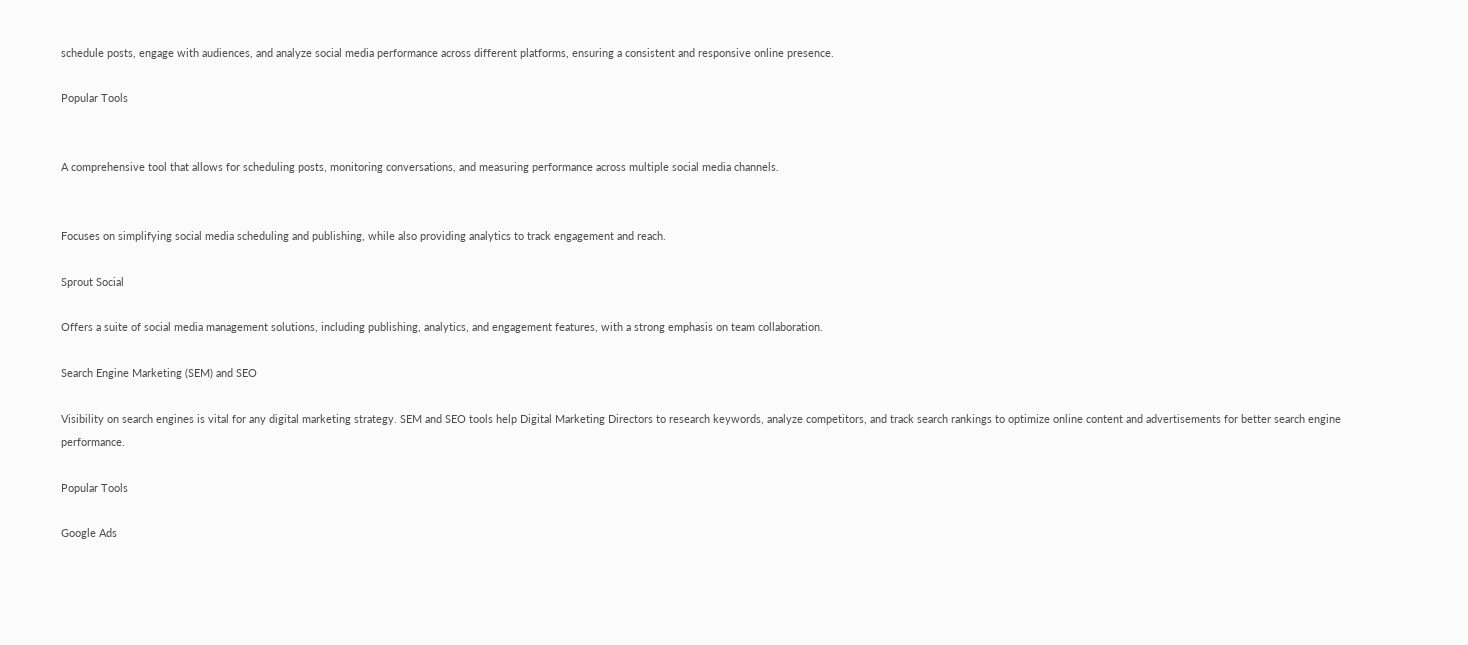schedule posts, engage with audiences, and analyze social media performance across different platforms, ensuring a consistent and responsive online presence.

Popular Tools


A comprehensive tool that allows for scheduling posts, monitoring conversations, and measuring performance across multiple social media channels.


Focuses on simplifying social media scheduling and publishing, while also providing analytics to track engagement and reach.

Sprout Social

Offers a suite of social media management solutions, including publishing, analytics, and engagement features, with a strong emphasis on team collaboration.

Search Engine Marketing (SEM) and SEO

Visibility on search engines is vital for any digital marketing strategy. SEM and SEO tools help Digital Marketing Directors to research keywords, analyze competitors, and track search rankings to optimize online content and advertisements for better search engine performance.

Popular Tools

Google Ads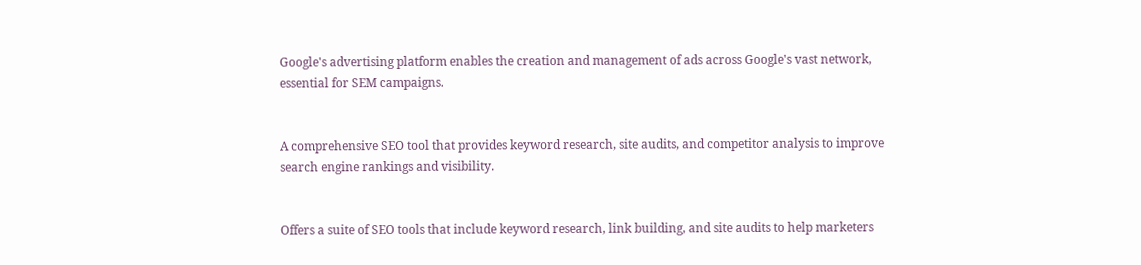Google's advertising platform enables the creation and management of ads across Google's vast network, essential for SEM campaigns.


A comprehensive SEO tool that provides keyword research, site audits, and competitor analysis to improve search engine rankings and visibility.


Offers a suite of SEO tools that include keyword research, link building, and site audits to help marketers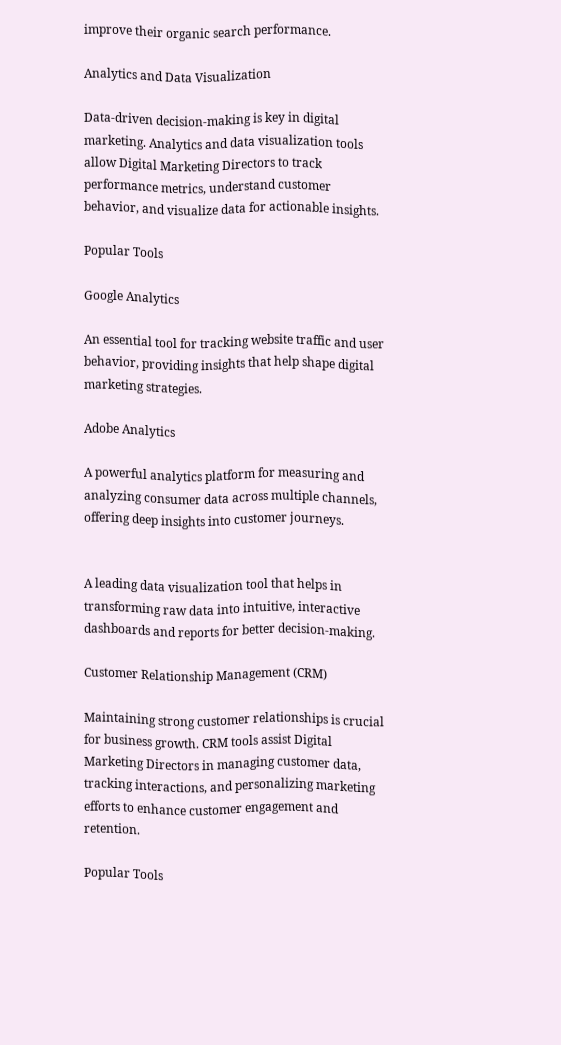improve their organic search performance.

Analytics and Data Visualization

Data-driven decision-making is key in digital marketing. Analytics and data visualization tools allow Digital Marketing Directors to track performance metrics, understand customer behavior, and visualize data for actionable insights.

Popular Tools

Google Analytics

An essential tool for tracking website traffic and user behavior, providing insights that help shape digital marketing strategies.

Adobe Analytics

A powerful analytics platform for measuring and analyzing consumer data across multiple channels, offering deep insights into customer journeys.


A leading data visualization tool that helps in transforming raw data into intuitive, interactive dashboards and reports for better decision-making.

Customer Relationship Management (CRM)

Maintaining strong customer relationships is crucial for business growth. CRM tools assist Digital Marketing Directors in managing customer data, tracking interactions, and personalizing marketing efforts to enhance customer engagement and retention.

Popular Tools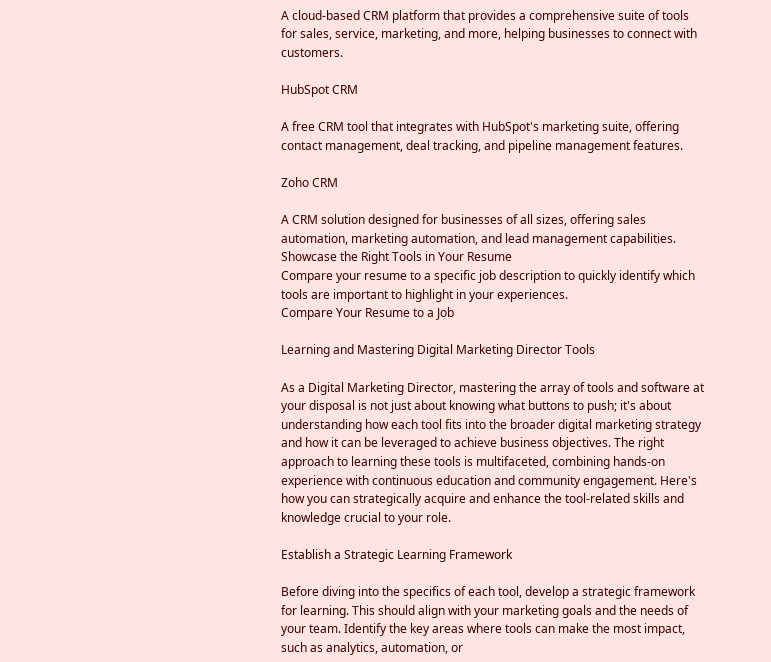A cloud-based CRM platform that provides a comprehensive suite of tools for sales, service, marketing, and more, helping businesses to connect with customers.

HubSpot CRM

A free CRM tool that integrates with HubSpot's marketing suite, offering contact management, deal tracking, and pipeline management features.

Zoho CRM

A CRM solution designed for businesses of all sizes, offering sales automation, marketing automation, and lead management capabilities.
Showcase the Right Tools in Your Resume
Compare your resume to a specific job description to quickly identify which tools are important to highlight in your experiences.
Compare Your Resume to a Job

Learning and Mastering Digital Marketing Director Tools

As a Digital Marketing Director, mastering the array of tools and software at your disposal is not just about knowing what buttons to push; it's about understanding how each tool fits into the broader digital marketing strategy and how it can be leveraged to achieve business objectives. The right approach to learning these tools is multifaceted, combining hands-on experience with continuous education and community engagement. Here's how you can strategically acquire and enhance the tool-related skills and knowledge crucial to your role.

Establish a Strategic Learning Framework

Before diving into the specifics of each tool, develop a strategic framework for learning. This should align with your marketing goals and the needs of your team. Identify the key areas where tools can make the most impact, such as analytics, automation, or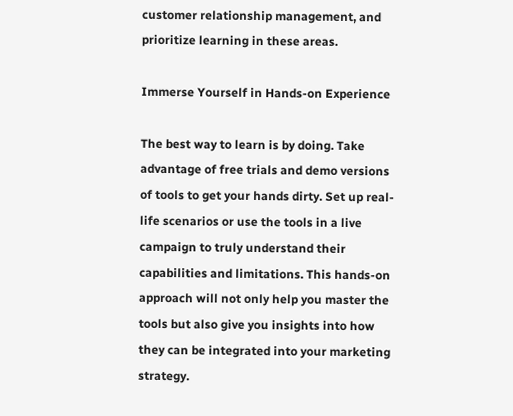customer relationship management, and prioritize learning in these areas.

Immerse Yourself in Hands-on Experience

The best way to learn is by doing. Take advantage of free trials and demo versions of tools to get your hands dirty. Set up real-life scenarios or use the tools in a live campaign to truly understand their capabilities and limitations. This hands-on approach will not only help you master the tools but also give you insights into how they can be integrated into your marketing strategy.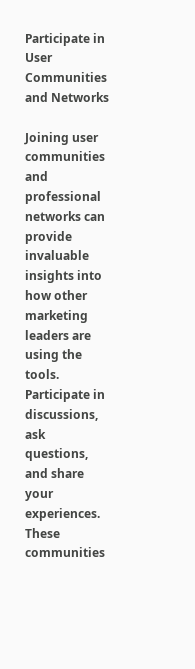Participate in User Communities and Networks

Joining user communities and professional networks can provide invaluable insights into how other marketing leaders are using the tools. Participate in discussions, ask questions, and share your experiences. These communities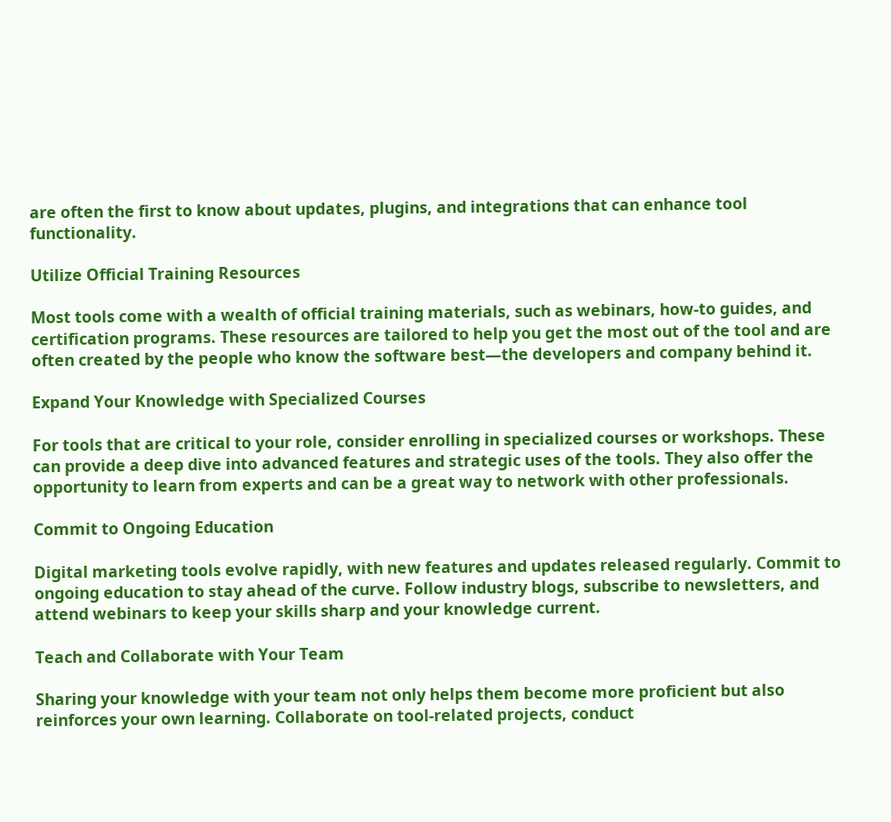are often the first to know about updates, plugins, and integrations that can enhance tool functionality.

Utilize Official Training Resources

Most tools come with a wealth of official training materials, such as webinars, how-to guides, and certification programs. These resources are tailored to help you get the most out of the tool and are often created by the people who know the software best—the developers and company behind it.

Expand Your Knowledge with Specialized Courses

For tools that are critical to your role, consider enrolling in specialized courses or workshops. These can provide a deep dive into advanced features and strategic uses of the tools. They also offer the opportunity to learn from experts and can be a great way to network with other professionals.

Commit to Ongoing Education

Digital marketing tools evolve rapidly, with new features and updates released regularly. Commit to ongoing education to stay ahead of the curve. Follow industry blogs, subscribe to newsletters, and attend webinars to keep your skills sharp and your knowledge current.

Teach and Collaborate with Your Team

Sharing your knowledge with your team not only helps them become more proficient but also reinforces your own learning. Collaborate on tool-related projects, conduct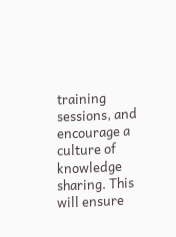training sessions, and encourage a culture of knowledge sharing. This will ensure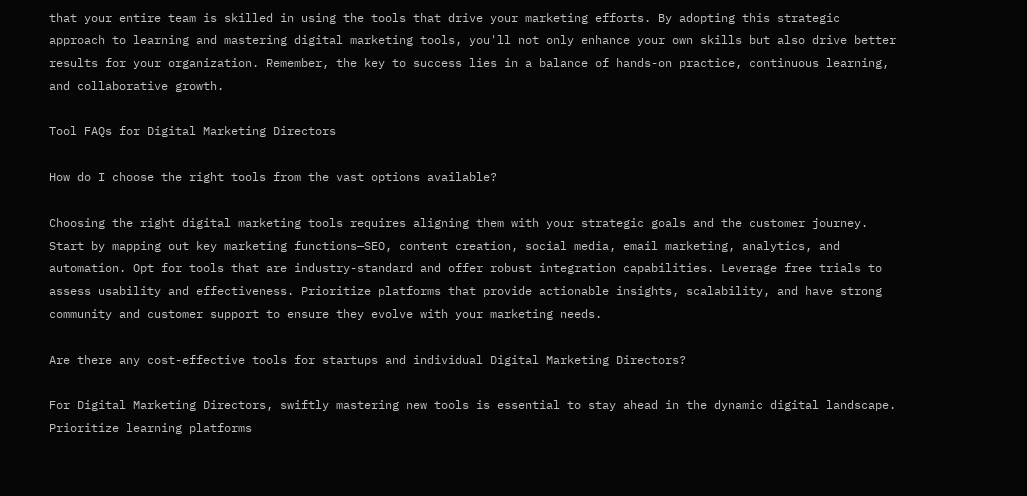that your entire team is skilled in using the tools that drive your marketing efforts. By adopting this strategic approach to learning and mastering digital marketing tools, you'll not only enhance your own skills but also drive better results for your organization. Remember, the key to success lies in a balance of hands-on practice, continuous learning, and collaborative growth.

Tool FAQs for Digital Marketing Directors

How do I choose the right tools from the vast options available?

Choosing the right digital marketing tools requires aligning them with your strategic goals and the customer journey. Start by mapping out key marketing functions—SEO, content creation, social media, email marketing, analytics, and automation. Opt for tools that are industry-standard and offer robust integration capabilities. Leverage free trials to assess usability and effectiveness. Prioritize platforms that provide actionable insights, scalability, and have strong community and customer support to ensure they evolve with your marketing needs.

Are there any cost-effective tools for startups and individual Digital Marketing Directors?

For Digital Marketing Directors, swiftly mastering new tools is essential to stay ahead in the dynamic digital landscape. Prioritize learning platforms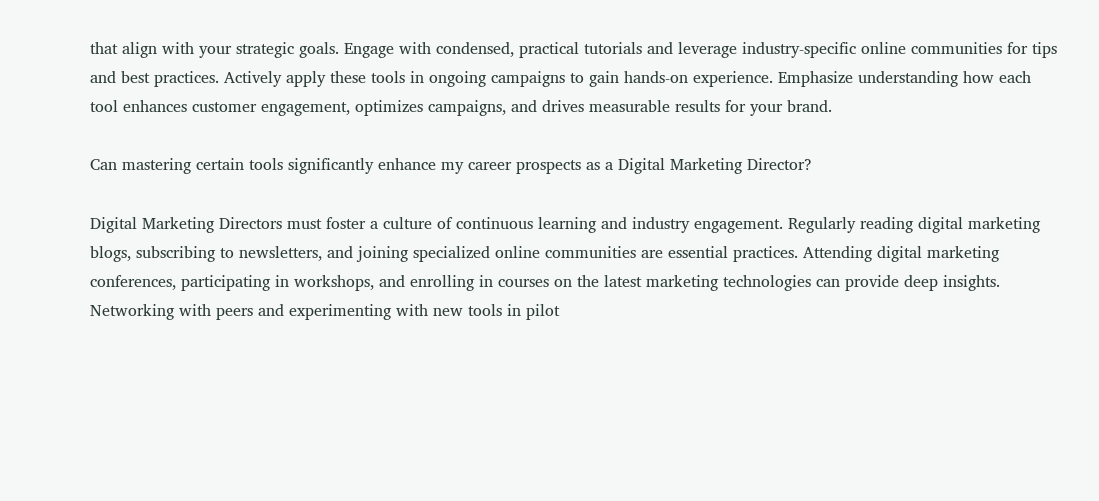that align with your strategic goals. Engage with condensed, practical tutorials and leverage industry-specific online communities for tips and best practices. Actively apply these tools in ongoing campaigns to gain hands-on experience. Emphasize understanding how each tool enhances customer engagement, optimizes campaigns, and drives measurable results for your brand.

Can mastering certain tools significantly enhance my career prospects as a Digital Marketing Director?

Digital Marketing Directors must foster a culture of continuous learning and industry engagement. Regularly reading digital marketing blogs, subscribing to newsletters, and joining specialized online communities are essential practices. Attending digital marketing conferences, participating in workshops, and enrolling in courses on the latest marketing technologies can provide deep insights. Networking with peers and experimenting with new tools in pilot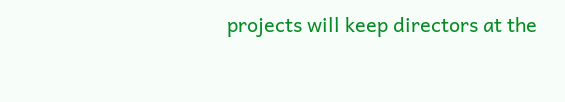projects will keep directors at the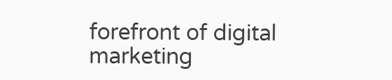forefront of digital marketing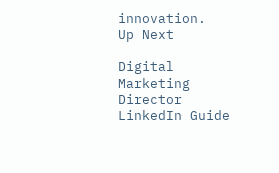innovation.
Up Next

Digital Marketing Director LinkedIn Guide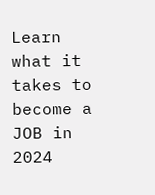Learn what it takes to become a JOB in 2024